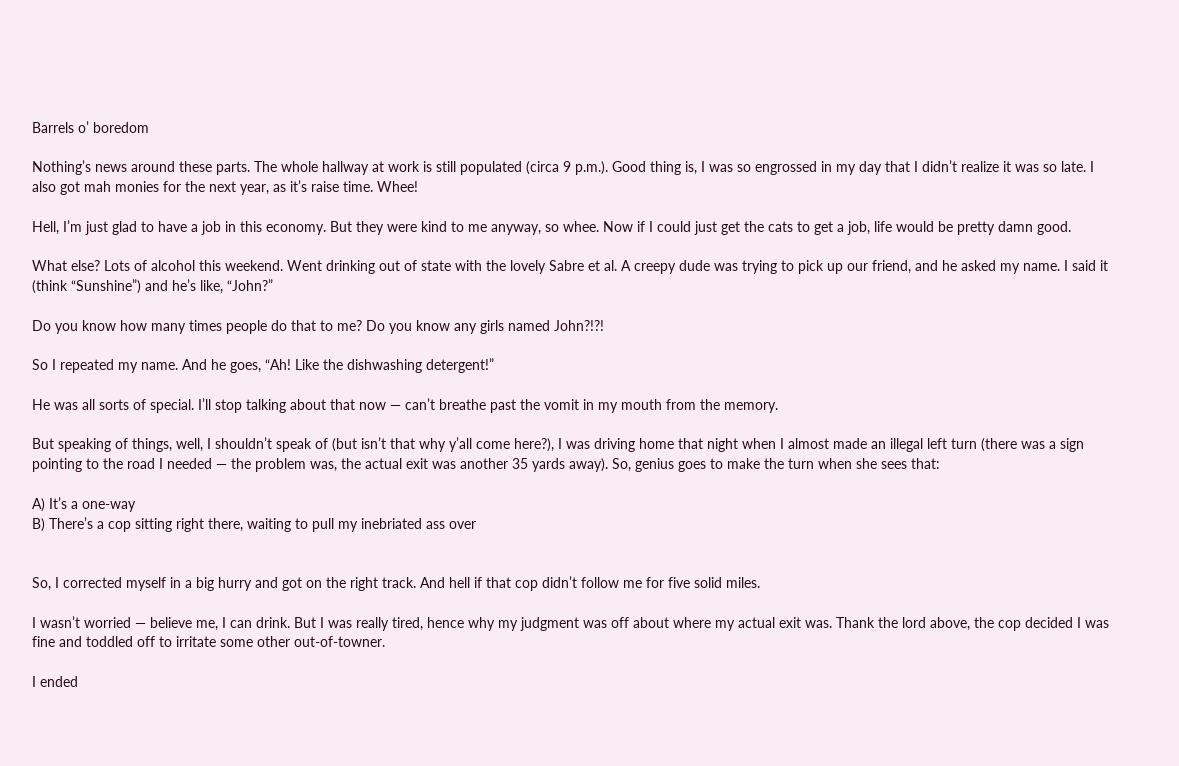Barrels o’ boredom

Nothing’s news around these parts. The whole hallway at work is still populated (circa 9 p.m.). Good thing is, I was so engrossed in my day that I didn’t realize it was so late. I also got mah monies for the next year, as it’s raise time. Whee!

Hell, I’m just glad to have a job in this economy. But they were kind to me anyway, so whee. Now if I could just get the cats to get a job, life would be pretty damn good.

What else? Lots of alcohol this weekend. Went drinking out of state with the lovely Sabre et al. A creepy dude was trying to pick up our friend, and he asked my name. I said it (think “Sunshine”) and he’s like, “John?”

Do you know how many times people do that to me? Do you know any girls named John?!?!

So I repeated my name. And he goes, “Ah! Like the dishwashing detergent!”

He was all sorts of special. I’ll stop talking about that now — can’t breathe past the vomit in my mouth from the memory.

But speaking of things, well, I shouldn’t speak of (but isn’t that why y’all come here?), I was driving home that night when I almost made an illegal left turn (there was a sign pointing to the road I needed — the problem was, the actual exit was another 35 yards away). So, genius goes to make the turn when she sees that:

A) It’s a one-way
B) There’s a cop sitting right there, waiting to pull my inebriated ass over


So, I corrected myself in a big hurry and got on the right track. And hell if that cop didn’t follow me for five solid miles.

I wasn’t worried — believe me, I can drink. But I was really tired, hence why my judgment was off about where my actual exit was. Thank the lord above, the cop decided I was fine and toddled off to irritate some other out-of-towner.

I ended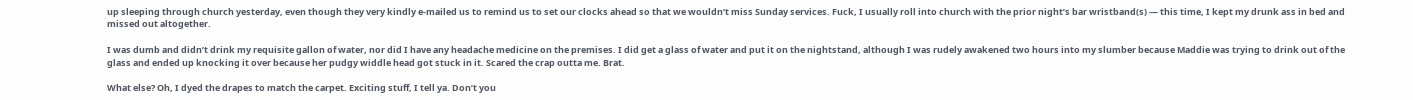up sleeping through church yesterday, even though they very kindly e-mailed us to remind us to set our clocks ahead so that we wouldn’t miss Sunday services. Fuck, I usually roll into church with the prior night’s bar wristband(s) — this time, I kept my drunk ass in bed and missed out altogether.

I was dumb and didn’t drink my requisite gallon of water, nor did I have any headache medicine on the premises. I did get a glass of water and put it on the nightstand, although I was rudely awakened two hours into my slumber because Maddie was trying to drink out of the glass and ended up knocking it over because her pudgy widdle head got stuck in it. Scared the crap outta me. Brat.

What else? Oh, I dyed the drapes to match the carpet. Exciting stuff, I tell ya. Don’t you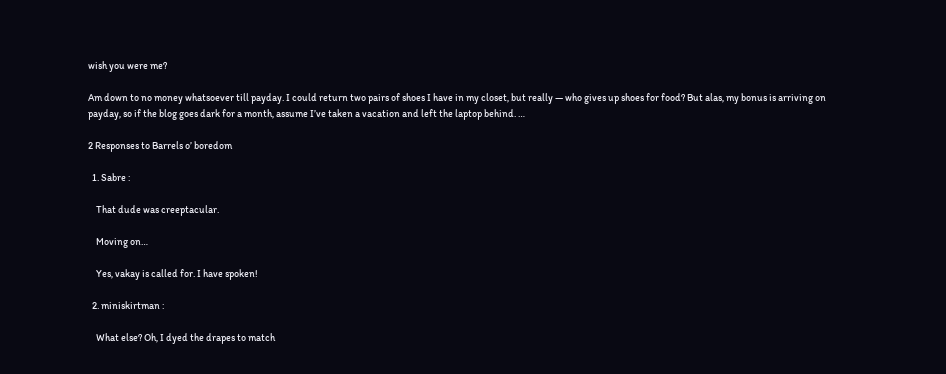wish you were me?

Am down to no money whatsoever till payday. I could return two pairs of shoes I have in my closet, but really — who gives up shoes for food? But alas, my bonus is arriving on payday, so if the blog goes dark for a month, assume I’ve taken a vacation and left the laptop behind. …

2 Responses to Barrels o’ boredom

  1. Sabre :

    That dude was creeptacular.

    Moving on…

    Yes, vakay is called for. I have spoken!

  2. miniskirtman :

    What else? Oh, I dyed the drapes to match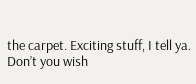the carpet. Exciting stuff, I tell ya. Don’t you wish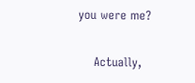you were me?

    Actually,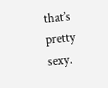that’s pretty sexy.